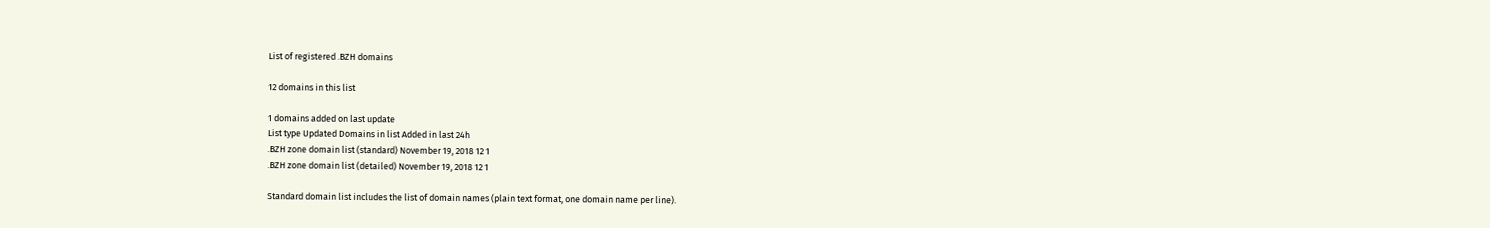List of registered .BZH domains

12 domains in this list

1 domains added on last update
List type Updated Domains in list Added in last 24h
.BZH zone domain list (standard) November 19, 2018 12 1
.BZH zone domain list (detailed) November 19, 2018 12 1

Standard domain list includes the list of domain names (plain text format, one domain name per line).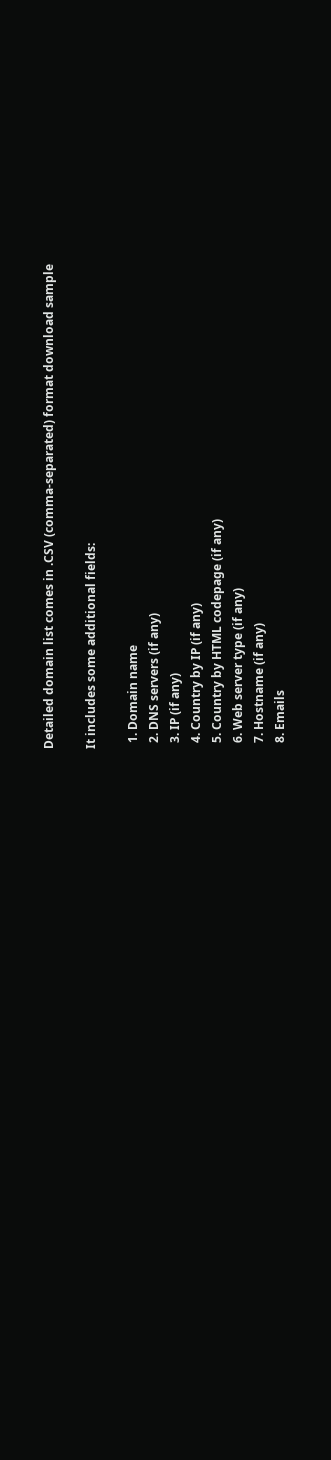Detailed domain list comes in .CSV (comma-separated) format download sample

It includes some additional fields:

  1. Domain name
  2. DNS servers (if any)
  3. IP (if any)
  4. Country by IP (if any)
  5. Country by HTML codepage (if any)
  6. Web server type (if any)
  7. Hostname (if any)
  8. Emails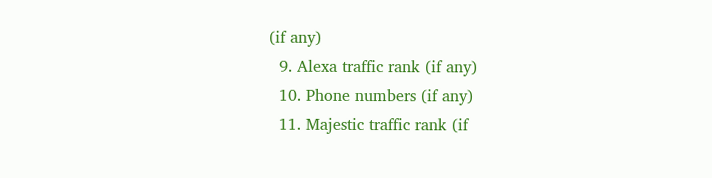(if any)
  9. Alexa traffic rank (if any)
  10. Phone numbers (if any)
  11. Majestic traffic rank (if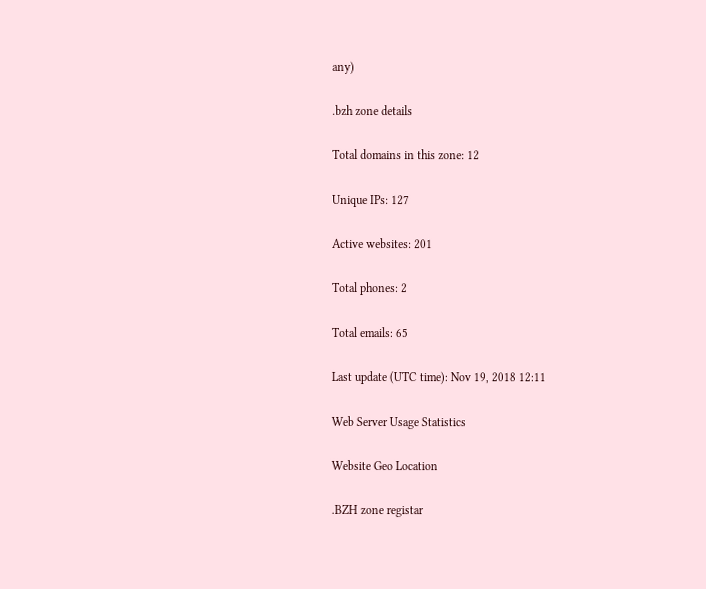any)

.bzh zone details

Total domains in this zone: 12

Unique IPs: 127

Active websites: 201

Total phones: 2

Total emails: 65

Last update (UTC time): Nov 19, 2018 12:11

Web Server Usage Statistics

Website Geo Location

.BZH zone registar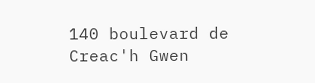140 boulevard de Creac'h Gwen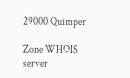29000 Quimper

Zone WHOIS server